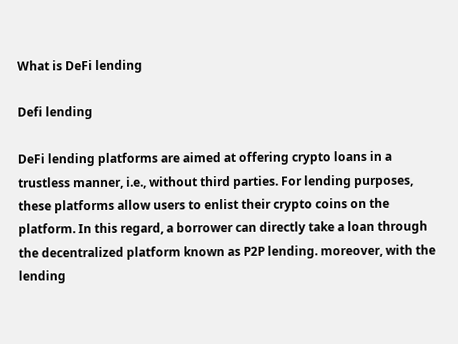What is DeFi lending

Defi lending

DeFi lending platforms are aimed at offering crypto loans in a trustless manner, i.e., without third parties. For lending purposes, these platforms allow users to enlist their crypto coins on the platform. In this regard, a borrower can directly take a loan through the decentralized platform known as P2P lending. moreover, with the lending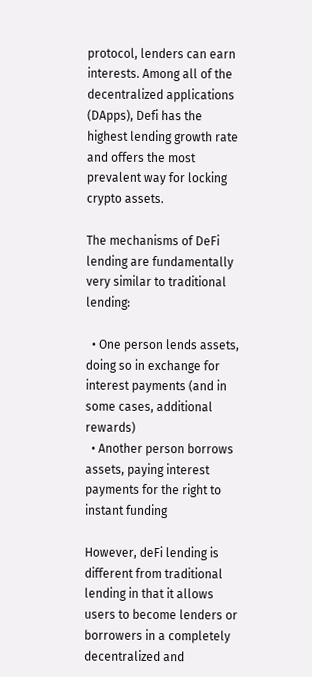protocol, lenders can earn interests. Among all of the decentralized applications (DApps), Defi has the highest lending growth rate and offers the most prevalent way for locking crypto assets.

The mechanisms of DeFi lending are fundamentally very similar to traditional lending:

  • One person lends assets, doing so in exchange for interest payments (and in some cases, additional rewards)
  • Another person borrows assets, paying interest payments for the right to instant funding

However, deFi lending is different from traditional lending in that it allows users to become lenders or borrowers in a completely decentralized and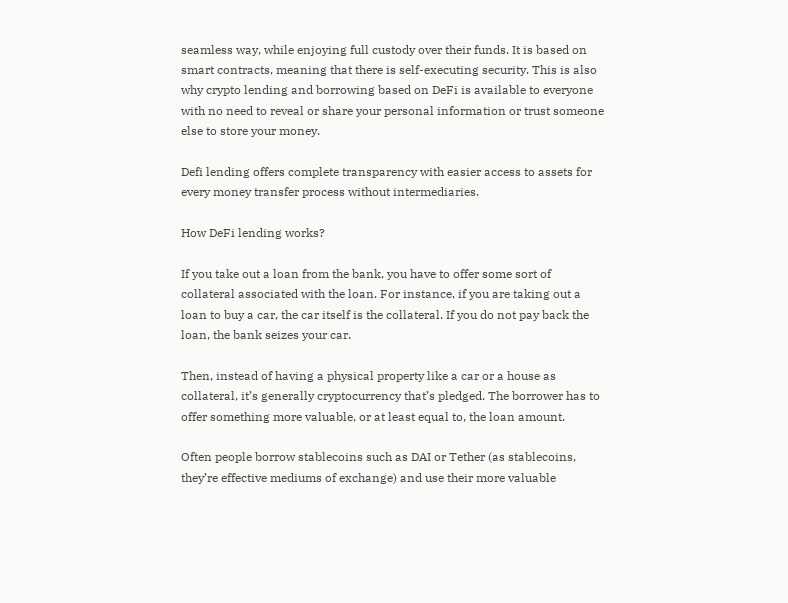seamless way, while enjoying full custody over their funds. It is based on smart contracts, meaning that there is self-executing security. This is also why crypto lending and borrowing based on DeFi is available to everyone with no need to reveal or share your personal information or trust someone else to store your money.

Defi lending offers complete transparency with easier access to assets for every money transfer process without intermediaries.

How DeFi lending works?

If you take out a loan from the bank, you have to offer some sort of collateral associated with the loan. For instance, if you are taking out a loan to buy a car, the car itself is the collateral. If you do not pay back the loan, the bank seizes your car.

Then, instead of having a physical property like a car or a house as collateral, it’s generally cryptocurrency that’s pledged. The borrower has to offer something more valuable, or at least equal to, the loan amount.

Often people borrow stablecoins such as DAI or Tether (as stablecoins, they’re effective mediums of exchange) and use their more valuable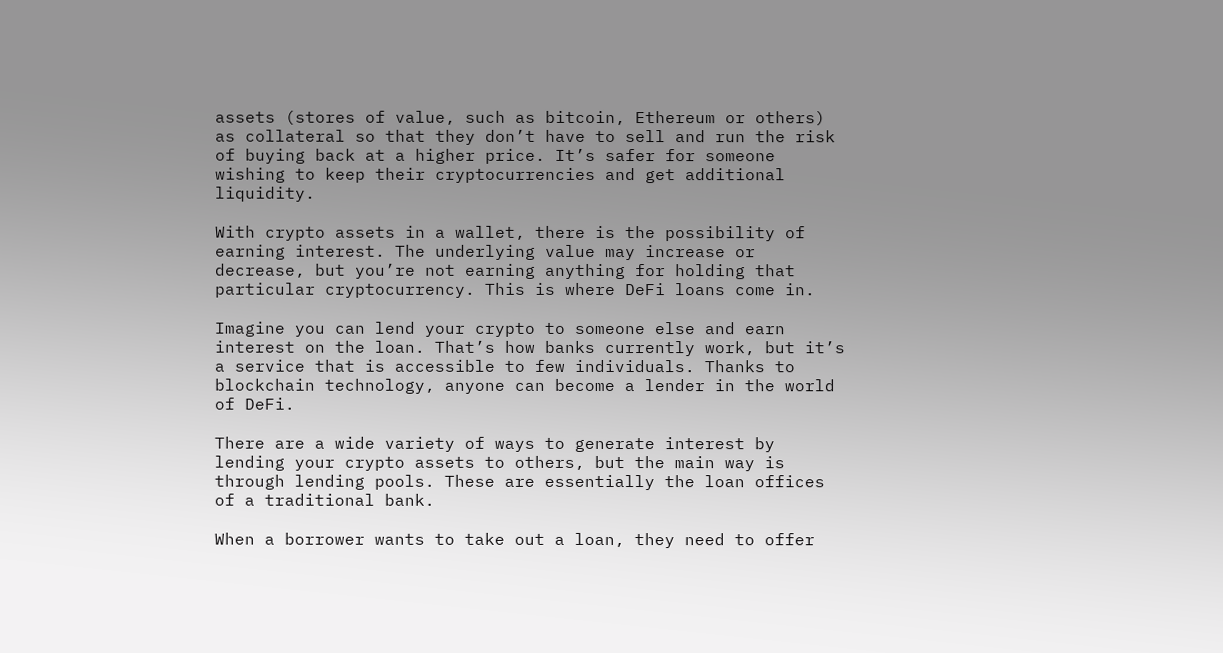assets (stores of value, such as bitcoin, Ethereum or others) as collateral so that they don’t have to sell and run the risk of buying back at a higher price. It’s safer for someone wishing to keep their cryptocurrencies and get additional liquidity.

With crypto assets in a wallet, there is the possibility of earning interest. The underlying value may increase or decrease, but you’re not earning anything for holding that particular cryptocurrency. This is where DeFi loans come in.

Imagine you can lend your crypto to someone else and earn interest on the loan. That’s how banks currently work, but it’s a service that is accessible to few individuals. Thanks to blockchain technology, anyone can become a lender in the world of DeFi.

There are a wide variety of ways to generate interest by lending your crypto assets to others, but the main way is through lending pools. These are essentially the loan offices of a traditional bank.

When a borrower wants to take out a loan, they need to offer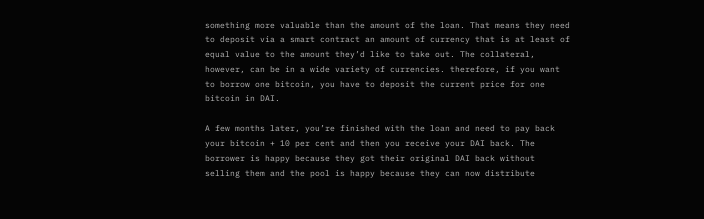something more valuable than the amount of the loan. That means they need to deposit via a smart contract an amount of currency that is at least of equal value to the amount they’d like to take out. The collateral, however, can be in a wide variety of currencies. therefore, if you want to borrow one bitcoin, you have to deposit the current price for one bitcoin in DAI.

A few months later, you’re finished with the loan and need to pay back your bitcoin + 10 per cent and then you receive your DAI back. The borrower is happy because they got their original DAI back without selling them and the pool is happy because they can now distribute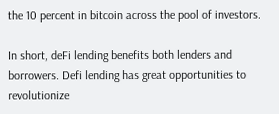the 10 percent in bitcoin across the pool of investors.

In short, deFi lending benefits both lenders and borrowers. Defi lending has great opportunities to revolutionize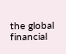the global financial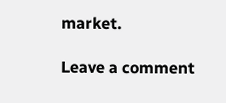market.

Leave a comment